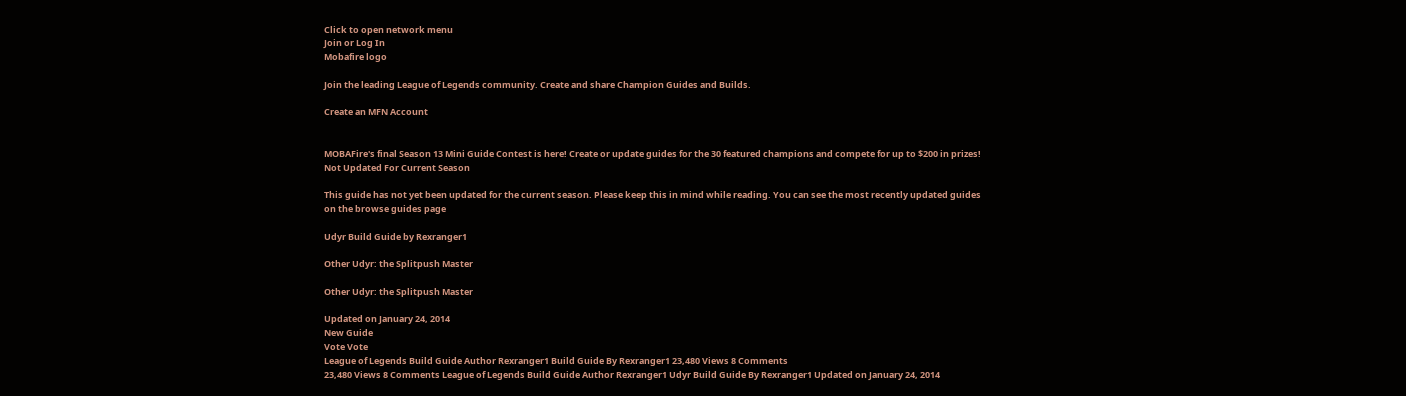Click to open network menu
Join or Log In
Mobafire logo

Join the leading League of Legends community. Create and share Champion Guides and Builds.

Create an MFN Account


MOBAFire's final Season 13 Mini Guide Contest is here! Create or update guides for the 30 featured champions and compete for up to $200 in prizes!
Not Updated For Current Season

This guide has not yet been updated for the current season. Please keep this in mind while reading. You can see the most recently updated guides on the browse guides page

Udyr Build Guide by Rexranger1

Other Udyr: the Splitpush Master

Other Udyr: the Splitpush Master

Updated on January 24, 2014
New Guide
Vote Vote
League of Legends Build Guide Author Rexranger1 Build Guide By Rexranger1 23,480 Views 8 Comments
23,480 Views 8 Comments League of Legends Build Guide Author Rexranger1 Udyr Build Guide By Rexranger1 Updated on January 24, 2014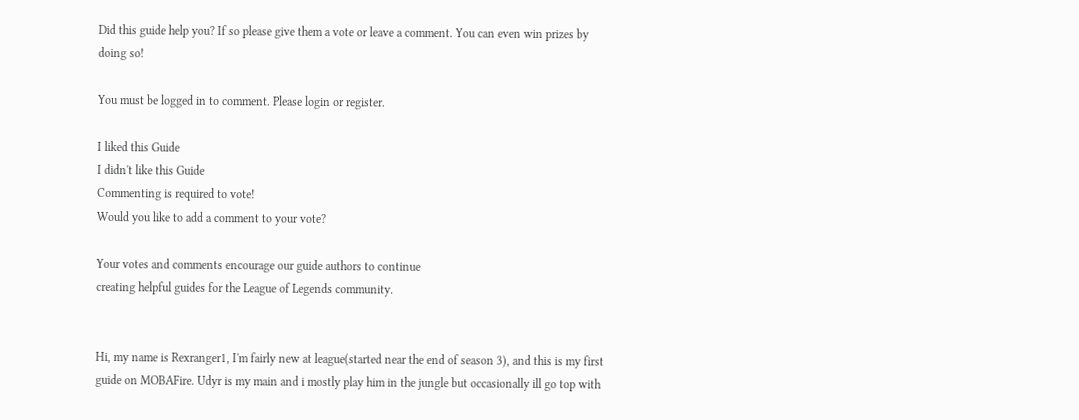Did this guide help you? If so please give them a vote or leave a comment. You can even win prizes by doing so!

You must be logged in to comment. Please login or register.

I liked this Guide
I didn't like this Guide
Commenting is required to vote!
Would you like to add a comment to your vote?

Your votes and comments encourage our guide authors to continue
creating helpful guides for the League of Legends community.


Hi, my name is Rexranger1, I'm fairly new at league(started near the end of season 3), and this is my first guide on MOBAFire. Udyr is my main and i mostly play him in the jungle but occasionally ill go top with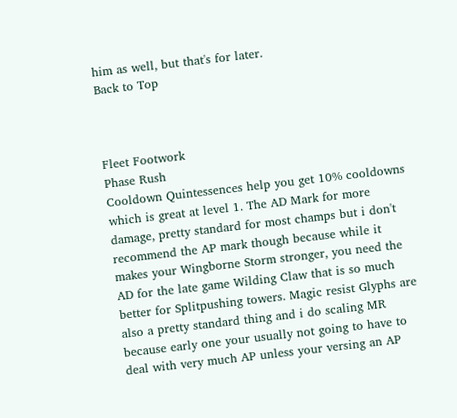him as well, but that's for later.
Back to Top



Fleet Footwork
Phase Rush
Cooldown Quintessences help you get 10% cooldowns which is great at level 1. The AD Mark for more damage, pretty standard for most champs but i don't recommend the AP mark though because while it makes your Wingborne Storm stronger, you need the AD for the late game Wilding Claw that is so much better for Splitpushing towers. Magic resist Glyphs are also a pretty standard thing and i do scaling MR because early one your usually not going to have to deal with very much AP unless your versing an AP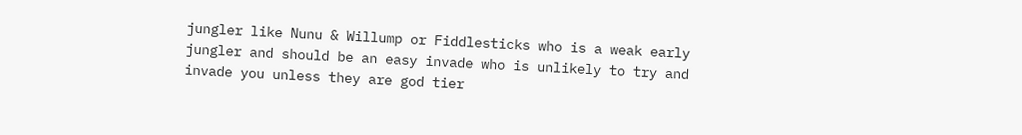jungler like Nunu & Willump or Fiddlesticks who is a weak early jungler and should be an easy invade who is unlikely to try and invade you unless they are god tier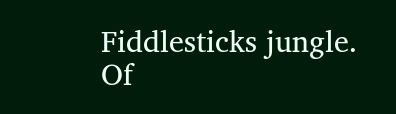Fiddlesticks jungle. Of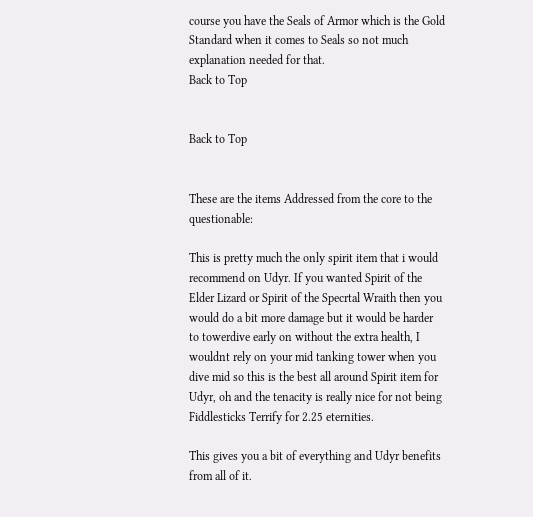course you have the Seals of Armor which is the Gold Standard when it comes to Seals so not much explanation needed for that.
Back to Top


Back to Top


These are the items Addressed from the core to the questionable:

This is pretty much the only spirit item that i would recommend on Udyr. If you wanted Spirit of the Elder Lizard or Spirit of the Specrtal Wraith then you would do a bit more damage but it would be harder to towerdive early on without the extra health, I wouldnt rely on your mid tanking tower when you dive mid so this is the best all around Spirit item for Udyr, oh and the tenacity is really nice for not being Fiddlesticks Terrify for 2.25 eternities.

This gives you a bit of everything and Udyr benefits from all of it.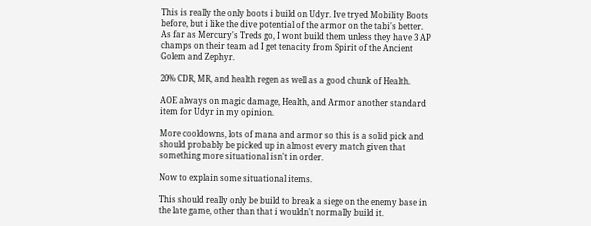This is really the only boots i build on Udyr. Ive tryed Mobility Boots before, but i like the dive potential of the armor on the tabi's better. As far as Mercury's Treds go, I wont build them unless they have 3 AP champs on their team ad I get tenacity from Spirit of the Ancient Golem and Zephyr.

20% CDR, MR, and health regen as well as a good chunk of Health.

AOE always on magic damage, Health, and Armor another standard item for Udyr in my opinion.

More cooldowns, lots of mana and armor so this is a solid pick and should probably be picked up in almost every match given that something more situational isn't in order.

Now to explain some situational items.

This should really only be build to break a siege on the enemy base in the late game, other than that i wouldn't normally build it.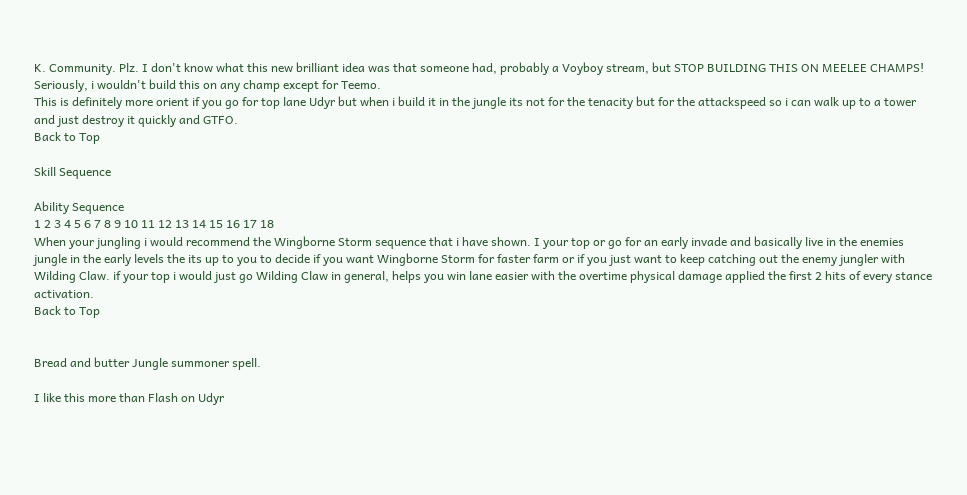K. Community. Plz. I don't know what this new brilliant idea was that someone had, probably a Voyboy stream, but STOP BUILDING THIS ON MEELEE CHAMPS! Seriously, i wouldn't build this on any champ except for Teemo.
This is definitely more orient if you go for top lane Udyr but when i build it in the jungle its not for the tenacity but for the attackspeed so i can walk up to a tower and just destroy it quickly and GTFO.
Back to Top

Skill Sequence

Ability Sequence
1 2 3 4 5 6 7 8 9 10 11 12 13 14 15 16 17 18
When your jungling i would recommend the Wingborne Storm sequence that i have shown. I your top or go for an early invade and basically live in the enemies jungle in the early levels the its up to you to decide if you want Wingborne Storm for faster farm or if you just want to keep catching out the enemy jungler with Wilding Claw. if your top i would just go Wilding Claw in general, helps you win lane easier with the overtime physical damage applied the first 2 hits of every stance activation.
Back to Top


Bread and butter Jungle summoner spell.

I like this more than Flash on Udyr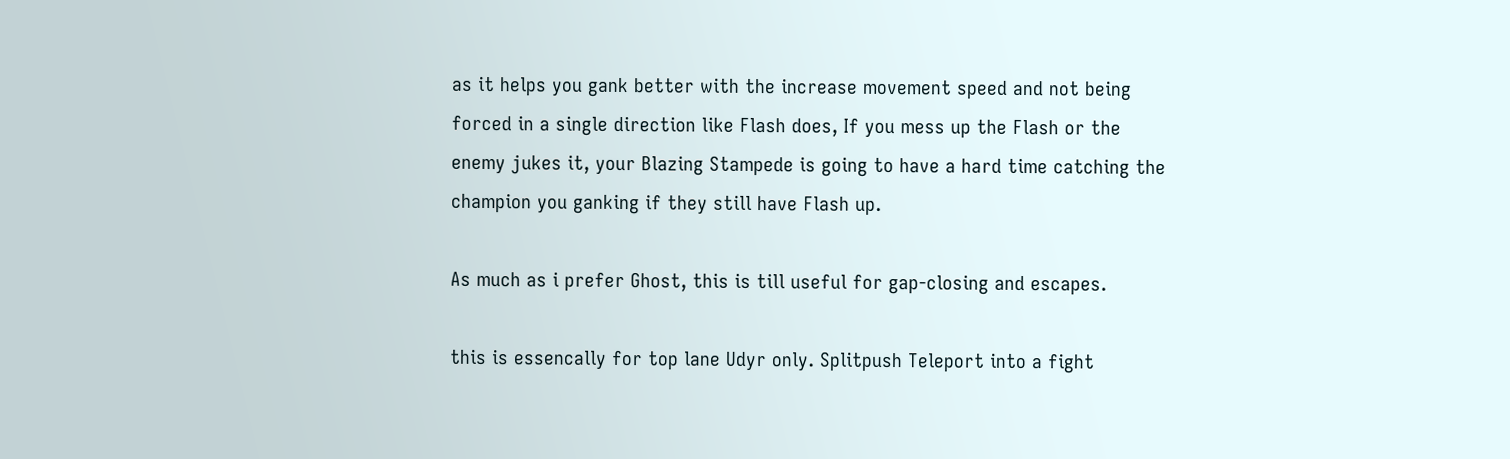as it helps you gank better with the increase movement speed and not being forced in a single direction like Flash does, If you mess up the Flash or the enemy jukes it, your Blazing Stampede is going to have a hard time catching the champion you ganking if they still have Flash up.

As much as i prefer Ghost, this is till useful for gap-closing and escapes.

this is essencally for top lane Udyr only. Splitpush Teleport into a fight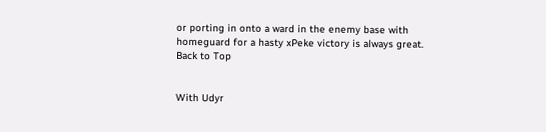or porting in onto a ward in the enemy base with homeguard for a hasty xPeke victory is always great.
Back to Top


With Udyr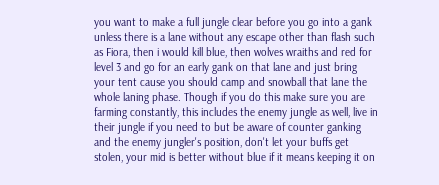you want to make a full jungle clear before you go into a gank unless there is a lane without any escape other than flash such as Fiora, then i would kill blue, then wolves wraiths and red for level 3 and go for an early gank on that lane and just bring your tent cause you should camp and snowball that lane the whole laning phase. Though if you do this make sure you are farming constantly, this includes the enemy jungle as well, live in their jungle if you need to but be aware of counter ganking and the enemy jungler's position, don't let your buffs get stolen, your mid is better without blue if it means keeping it on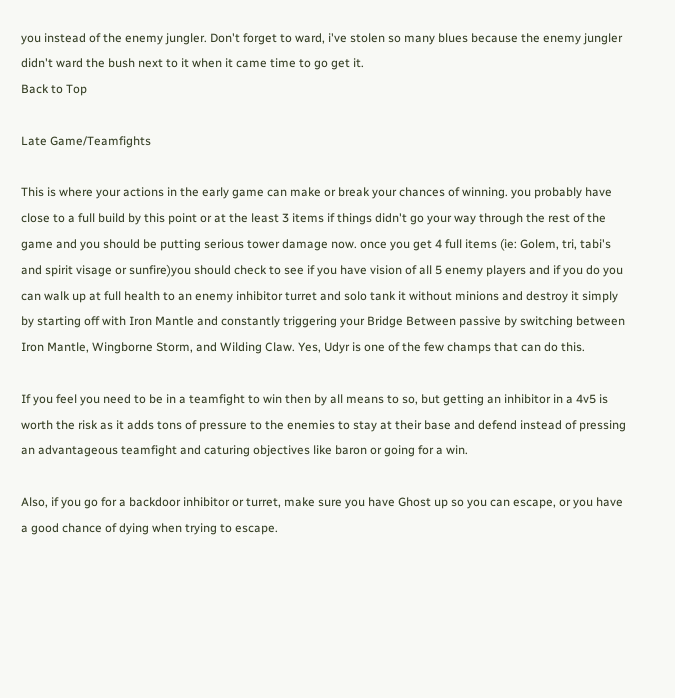you instead of the enemy jungler. Don't forget to ward, i've stolen so many blues because the enemy jungler didn't ward the bush next to it when it came time to go get it.
Back to Top

Late Game/Teamfights

This is where your actions in the early game can make or break your chances of winning. you probably have close to a full build by this point or at the least 3 items if things didn't go your way through the rest of the game and you should be putting serious tower damage now. once you get 4 full items (ie: Golem, tri, tabi's and spirit visage or sunfire)you should check to see if you have vision of all 5 enemy players and if you do you can walk up at full health to an enemy inhibitor turret and solo tank it without minions and destroy it simply by starting off with Iron Mantle and constantly triggering your Bridge Between passive by switching between Iron Mantle, Wingborne Storm, and Wilding Claw. Yes, Udyr is one of the few champs that can do this.

If you feel you need to be in a teamfight to win then by all means to so, but getting an inhibitor in a 4v5 is worth the risk as it adds tons of pressure to the enemies to stay at their base and defend instead of pressing an advantageous teamfight and caturing objectives like baron or going for a win.

Also, if you go for a backdoor inhibitor or turret, make sure you have Ghost up so you can escape, or you have a good chance of dying when trying to escape.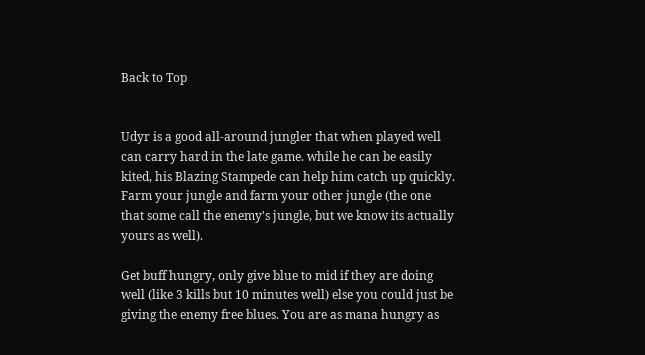Back to Top


Udyr is a good all-around jungler that when played well can carry hard in the late game. while he can be easily kited, his Blazing Stampede can help him catch up quickly. Farm your jungle and farm your other jungle (the one that some call the enemy's jungle, but we know its actually yours as well).

Get buff hungry, only give blue to mid if they are doing well (like 3 kills but 10 minutes well) else you could just be giving the enemy free blues. You are as mana hungry as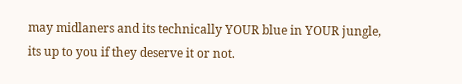may midlaners and its technically YOUR blue in YOUR jungle, its up to you if they deserve it or not.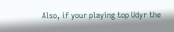Also, if your playing top Udyr the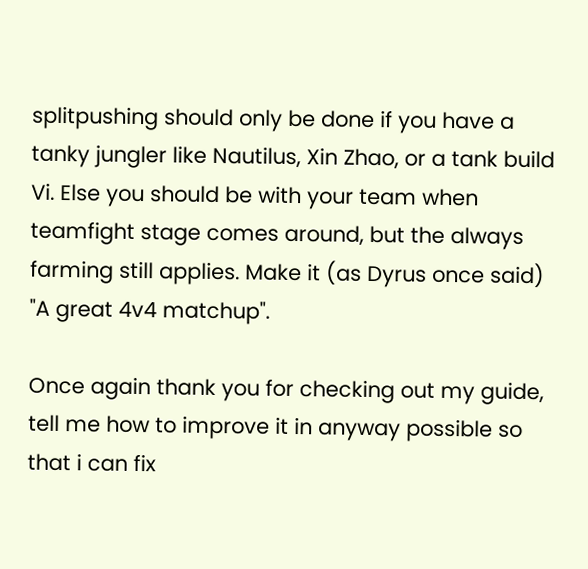splitpushing should only be done if you have a tanky jungler like Nautilus, Xin Zhao, or a tank build Vi. Else you should be with your team when teamfight stage comes around, but the always farming still applies. Make it (as Dyrus once said) "A great 4v4 matchup".

Once again thank you for checking out my guide, tell me how to improve it in anyway possible so that i can fix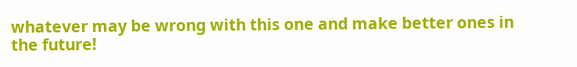whatever may be wrong with this one and make better ones in the future!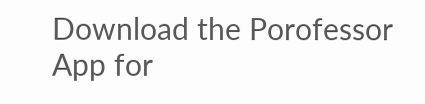Download the Porofessor App for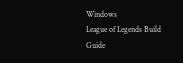Windows
League of Legends Build Guide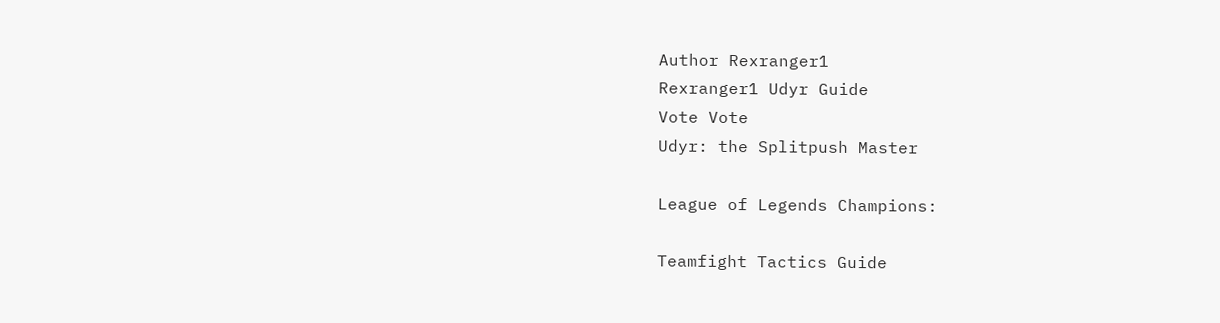Author Rexranger1
Rexranger1 Udyr Guide
Vote Vote
Udyr: the Splitpush Master

League of Legends Champions:

Teamfight Tactics Guide